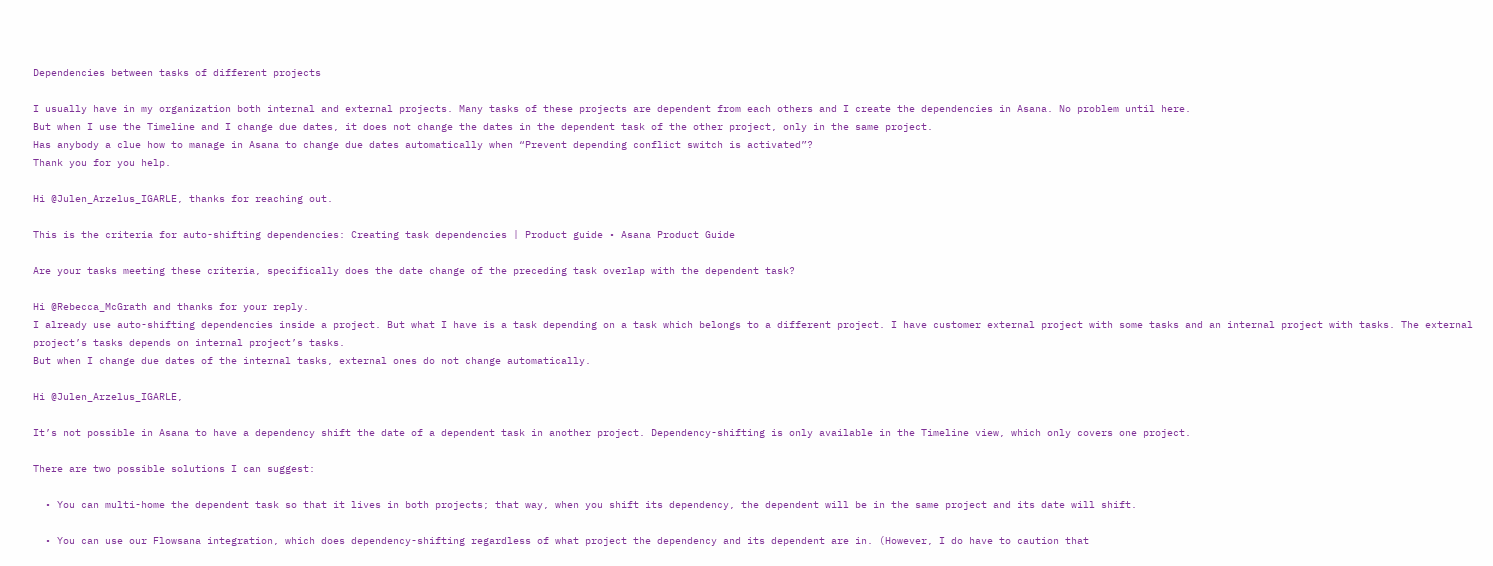Dependencies between tasks of different projects

I usually have in my organization both internal and external projects. Many tasks of these projects are dependent from each others and I create the dependencies in Asana. No problem until here.
But when I use the Timeline and I change due dates, it does not change the dates in the dependent task of the other project, only in the same project.
Has anybody a clue how to manage in Asana to change due dates automatically when “Prevent depending conflict switch is activated”?
Thank you for you help.

Hi @Julen_Arzelus_IGARLE, thanks for reaching out.

This is the criteria for auto-shifting dependencies: Creating task dependencies | Product guide • Asana Product Guide

Are your tasks meeting these criteria, specifically does the date change of the preceding task overlap with the dependent task?

Hi @Rebecca_McGrath and thanks for your reply.
I already use auto-shifting dependencies inside a project. But what I have is a task depending on a task which belongs to a different project. I have customer external project with some tasks and an internal project with tasks. The external project’s tasks depends on internal project’s tasks.
But when I change due dates of the internal tasks, external ones do not change automatically.

Hi @Julen_Arzelus_IGARLE,

It’s not possible in Asana to have a dependency shift the date of a dependent task in another project. Dependency-shifting is only available in the Timeline view, which only covers one project.

There are two possible solutions I can suggest:

  • You can multi-home the dependent task so that it lives in both projects; that way, when you shift its dependency, the dependent will be in the same project and its date will shift.

  • You can use our Flowsana integration, which does dependency-shifting regardless of what project the dependency and its dependent are in. (However, I do have to caution that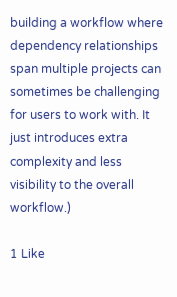building a workflow where dependency relationships span multiple projects can sometimes be challenging for users to work with. It just introduces extra complexity and less visibility to the overall workflow.)

1 Like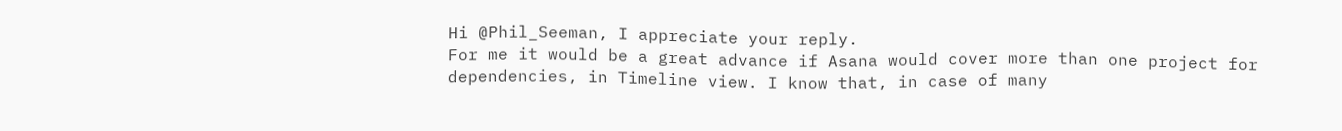Hi @Phil_Seeman, I appreciate your reply.
For me it would be a great advance if Asana would cover more than one project for dependencies, in Timeline view. I know that, in case of many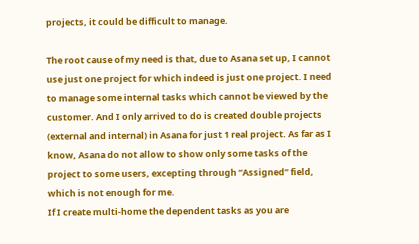projects, it could be difficult to manage.

The root cause of my need is that, due to Asana set up, I cannot use just one project for which indeed is just one project. I need to manage some internal tasks which cannot be viewed by the customer. And I only arrived to do is created double projects (external and internal) in Asana for just 1 real project. As far as I know, Asana do not allow to show only some tasks of the project to some users, excepting through “Assigned” field, which is not enough for me.
If I create multi-home the dependent tasks as you are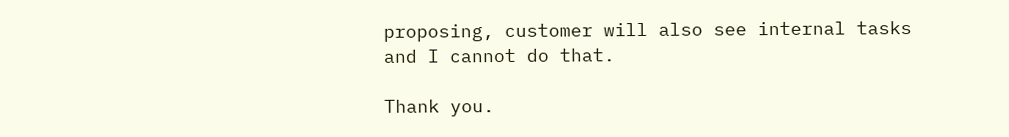proposing, customer will also see internal tasks and I cannot do that.

Thank you.